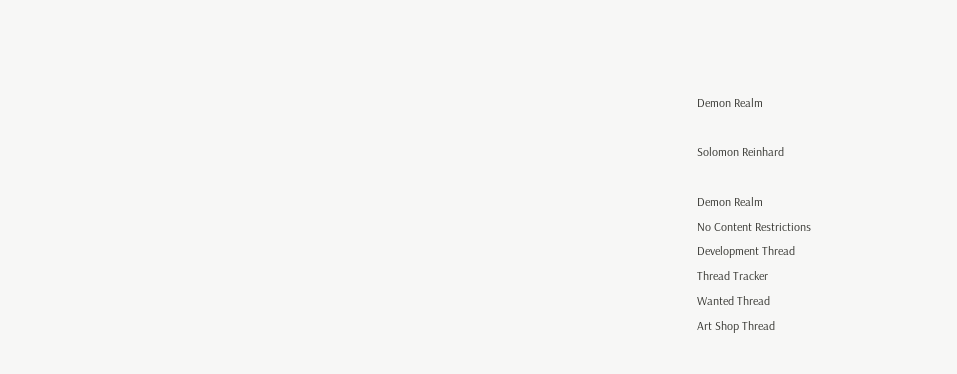Demon Realm

Solomon Reinhard

Demon Realm
No Content Restrictions
Development Thread
Thread Tracker
Wanted Thread
Art Shop Thread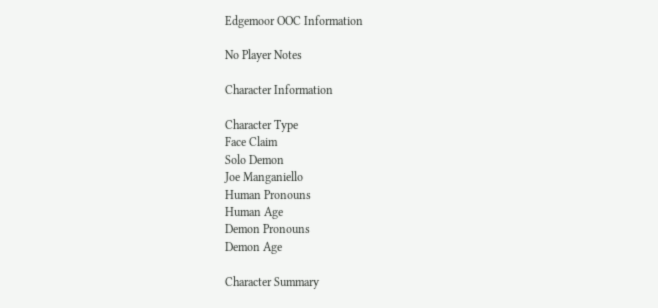Edgemoor OOC Information

No Player Notes

Character Information

Character Type
Face Claim
Solo Demon
Joe Manganiello
Human Pronouns
Human Age
Demon Pronouns
Demon Age

Character Summary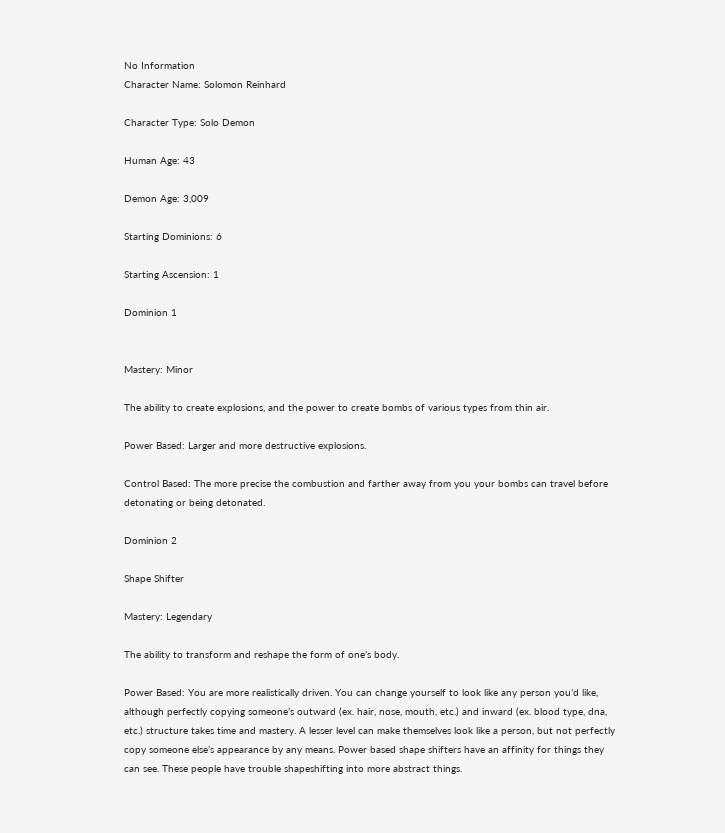No Information
Character Name: Solomon Reinhard

Character Type: Solo Demon

Human Age: 43

Demon Age: 3,009

Starting Dominions: 6

Starting Ascension: 1

Dominion 1


Mastery: Minor

The ability to create explosions, and the power to create bombs of various types from thin air.

Power Based: Larger and more destructive explosions.

Control Based: The more precise the combustion and farther away from you your bombs can travel before detonating or being detonated.

Dominion 2

Shape Shifter

Mastery: Legendary

The ability to transform and reshape the form of one’s body.

Power Based: You are more realistically driven. You can change yourself to look like any person you’d like, although perfectly copying someone’s outward (ex. hair, nose, mouth, etc.) and inward (ex. blood type, dna, etc.) structure takes time and mastery. A lesser level can make themselves look like a person, but not perfectly copy someone else’s appearance by any means. Power based shape shifters have an affinity for things they can see. These people have trouble shapeshifting into more abstract things.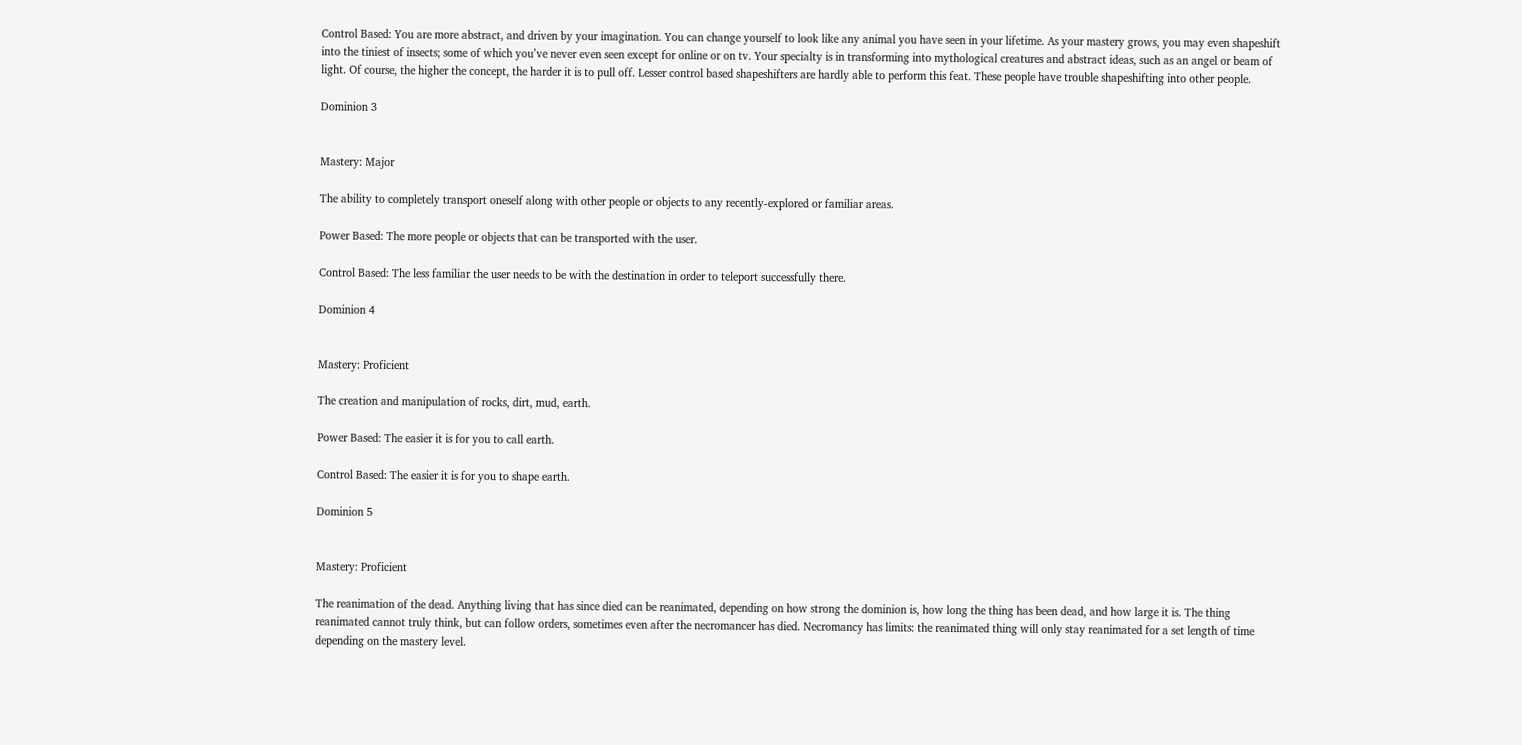Control Based: You are more abstract, and driven by your imagination. You can change yourself to look like any animal you have seen in your lifetime. As your mastery grows, you may even shapeshift into the tiniest of insects; some of which you’ve never even seen except for online or on tv. Your specialty is in transforming into mythological creatures and abstract ideas, such as an angel or beam of light. Of course, the higher the concept, the harder it is to pull off. Lesser control based shapeshifters are hardly able to perform this feat. These people have trouble shapeshifting into other people.

Dominion 3


Mastery: Major

The ability to completely transport oneself along with other people or objects to any recently-explored or familiar areas.

Power Based: The more people or objects that can be transported with the user.

Control Based: The less familiar the user needs to be with the destination in order to teleport successfully there.

Dominion 4


Mastery: Proficient

The creation and manipulation of rocks, dirt, mud, earth.

Power Based: The easier it is for you to call earth.

Control Based: The easier it is for you to shape earth.

Dominion 5


Mastery: Proficient

The reanimation of the dead. Anything living that has since died can be reanimated, depending on how strong the dominion is, how long the thing has been dead, and how large it is. The thing reanimated cannot truly think, but can follow orders, sometimes even after the necromancer has died. Necromancy has limits: the reanimated thing will only stay reanimated for a set length of time depending on the mastery level.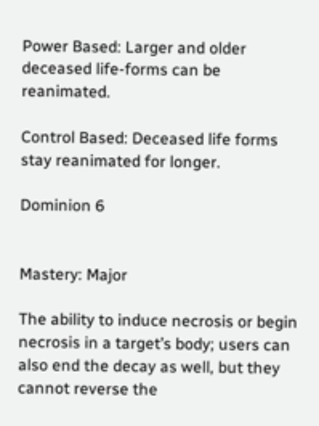Power Based: Larger and older deceased life-forms can be reanimated.

Control Based: Deceased life forms stay reanimated for longer.

Dominion 6


Mastery: Major

The ability to induce necrosis or begin necrosis in a target’s body; users can also end the decay as well, but they cannot reverse the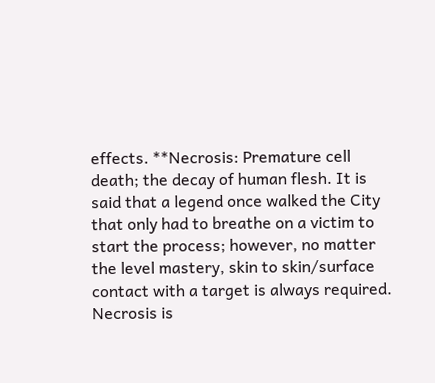effects. **Necrosis: Premature cell death; the decay of human flesh. It is said that a legend once walked the City that only had to breathe on a victim to start the process; however, no matter the level mastery, skin to skin/surface contact with a target is always required. Necrosis is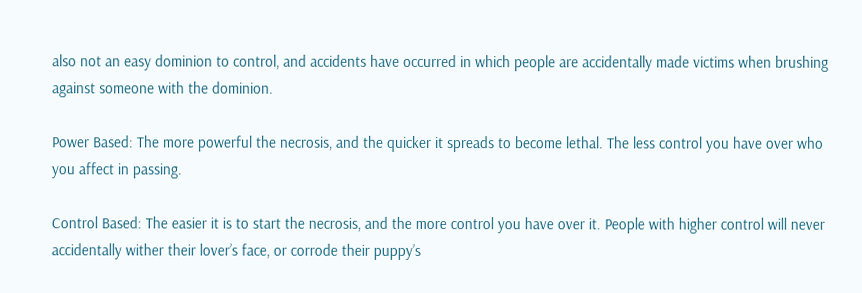also not an easy dominion to control, and accidents have occurred in which people are accidentally made victims when brushing against someone with the dominion.

Power Based: The more powerful the necrosis, and the quicker it spreads to become lethal. The less control you have over who you affect in passing.

Control Based: The easier it is to start the necrosis, and the more control you have over it. People with higher control will never accidentally wither their lover’s face, or corrode their puppy’s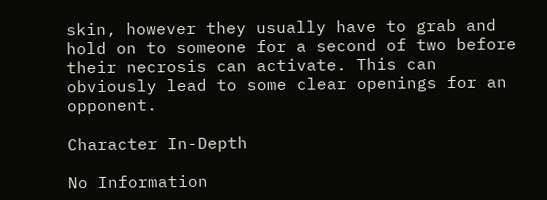skin, however they usually have to grab and hold on to someone for a second of two before their necrosis can activate. This can obviously lead to some clear openings for an opponent.

Character In-Depth

No Information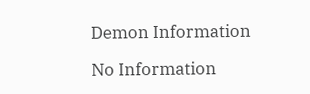Demon Information

No Information